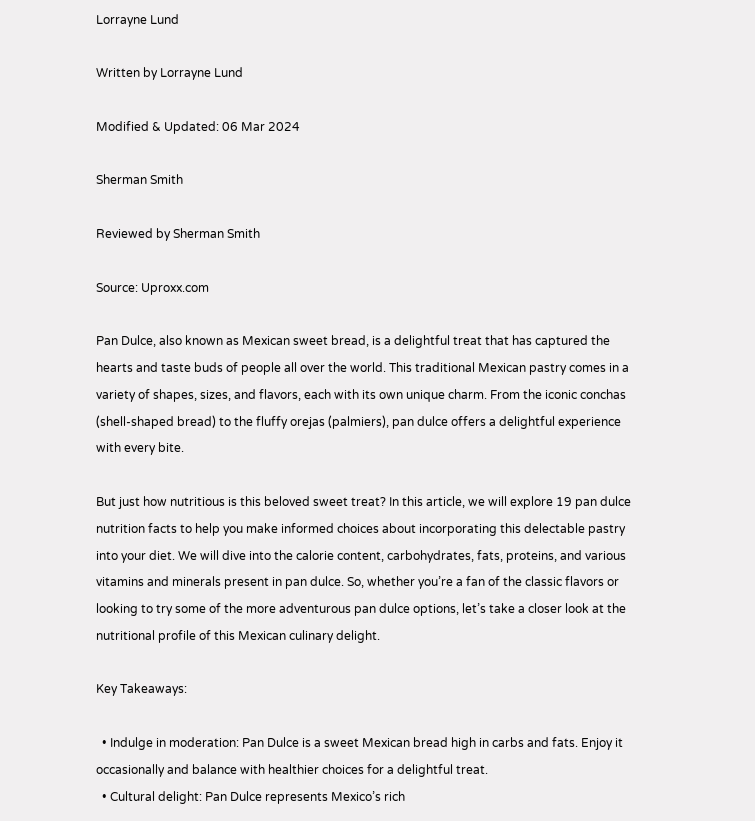Lorrayne Lund

Written by Lorrayne Lund

Modified & Updated: 06 Mar 2024

Sherman Smith

Reviewed by Sherman Smith

Source: Uproxx.com

Pan Dulce, also known as Mexican sweet bread, is a delightful treat that has captured the hearts and taste buds of people all over the world. This traditional Mexican pastry comes in a variety of shapes, sizes, and flavors, each with its own unique charm. From the iconic conchas (shell-shaped bread) to the fluffy orejas (palmiers), pan dulce offers a delightful experience with every bite.

But just how nutritious is this beloved sweet treat? In this article, we will explore 19 pan dulce nutrition facts to help you make informed choices about incorporating this delectable pastry into your diet. We will dive into the calorie content, carbohydrates, fats, proteins, and various vitamins and minerals present in pan dulce. So, whether you’re a fan of the classic flavors or looking to try some of the more adventurous pan dulce options, let’s take a closer look at the nutritional profile of this Mexican culinary delight.

Key Takeaways:

  • Indulge in moderation: Pan Dulce is a sweet Mexican bread high in carbs and fats. Enjoy it occasionally and balance with healthier choices for a delightful treat.
  • Cultural delight: Pan Dulce represents Mexico’s rich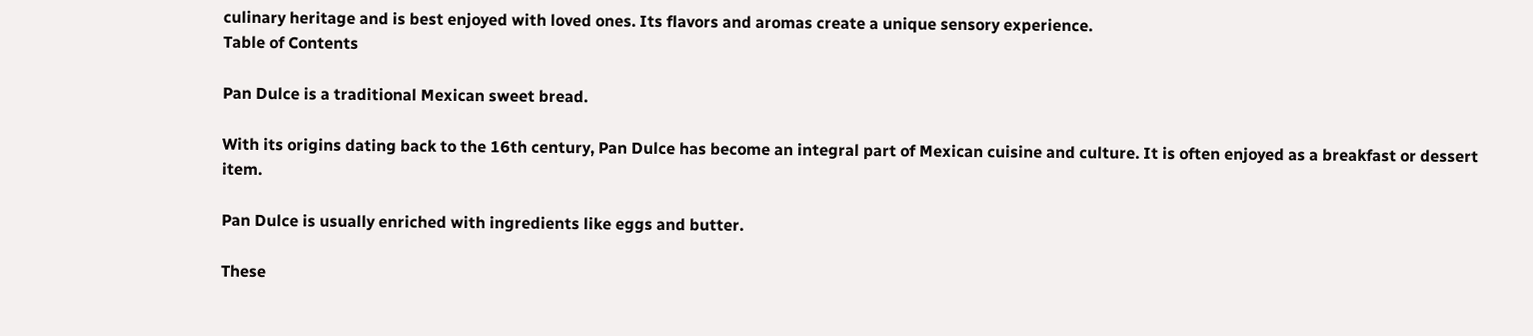culinary heritage and is best enjoyed with loved ones. Its flavors and aromas create a unique sensory experience.
Table of Contents

Pan Dulce is a traditional Mexican sweet bread.

With its origins dating back to the 16th century, Pan Dulce has become an integral part of Mexican cuisine and culture. It is often enjoyed as a breakfast or dessert item.

Pan Dulce is usually enriched with ingredients like eggs and butter.

These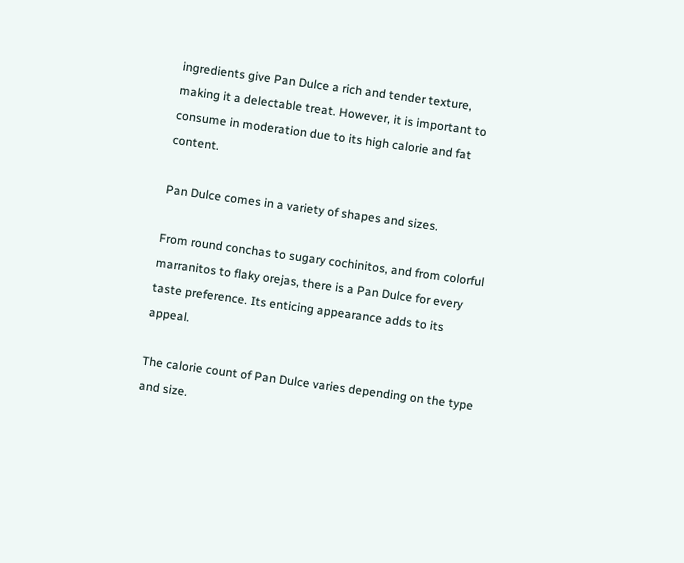ingredients give Pan Dulce a rich and tender texture, making it a delectable treat. However, it is important to consume in moderation due to its high calorie and fat content.

Pan Dulce comes in a variety of shapes and sizes.

From round conchas to sugary cochinitos, and from colorful marranitos to flaky orejas, there is a Pan Dulce for every taste preference. Its enticing appearance adds to its appeal.

The calorie count of Pan Dulce varies depending on the type and size.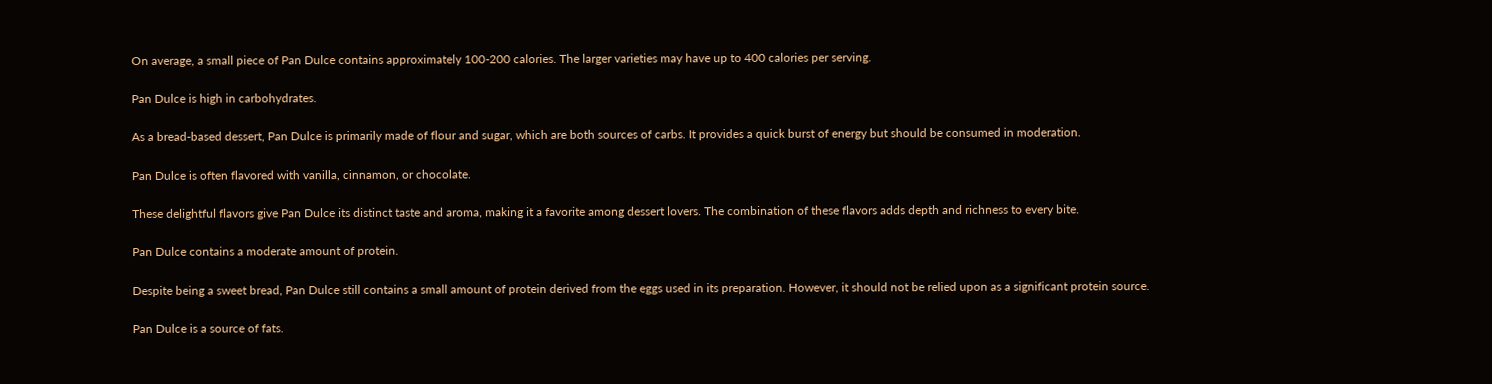On average, a small piece of Pan Dulce contains approximately 100-200 calories. The larger varieties may have up to 400 calories per serving.

Pan Dulce is high in carbohydrates.

As a bread-based dessert, Pan Dulce is primarily made of flour and sugar, which are both sources of carbs. It provides a quick burst of energy but should be consumed in moderation.

Pan Dulce is often flavored with vanilla, cinnamon, or chocolate.

These delightful flavors give Pan Dulce its distinct taste and aroma, making it a favorite among dessert lovers. The combination of these flavors adds depth and richness to every bite.

Pan Dulce contains a moderate amount of protein.

Despite being a sweet bread, Pan Dulce still contains a small amount of protein derived from the eggs used in its preparation. However, it should not be relied upon as a significant protein source.

Pan Dulce is a source of fats.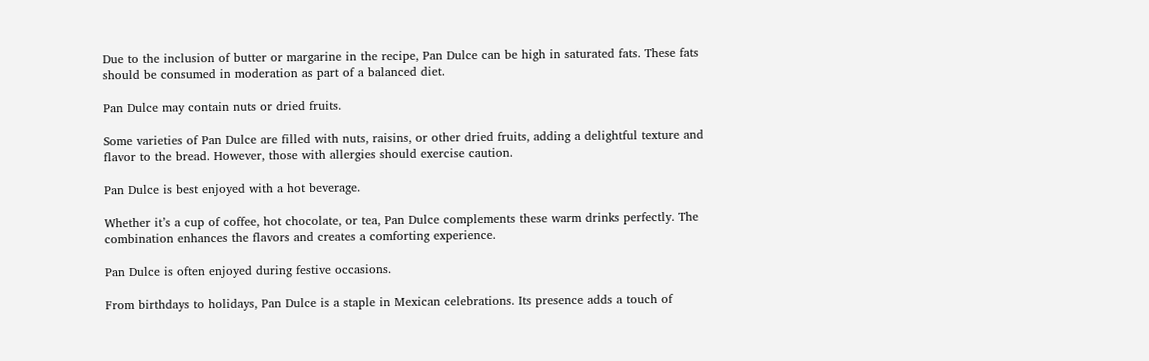Due to the inclusion of butter or margarine in the recipe, Pan Dulce can be high in saturated fats. These fats should be consumed in moderation as part of a balanced diet.

Pan Dulce may contain nuts or dried fruits.

Some varieties of Pan Dulce are filled with nuts, raisins, or other dried fruits, adding a delightful texture and flavor to the bread. However, those with allergies should exercise caution.

Pan Dulce is best enjoyed with a hot beverage.

Whether it’s a cup of coffee, hot chocolate, or tea, Pan Dulce complements these warm drinks perfectly. The combination enhances the flavors and creates a comforting experience.

Pan Dulce is often enjoyed during festive occasions.

From birthdays to holidays, Pan Dulce is a staple in Mexican celebrations. Its presence adds a touch of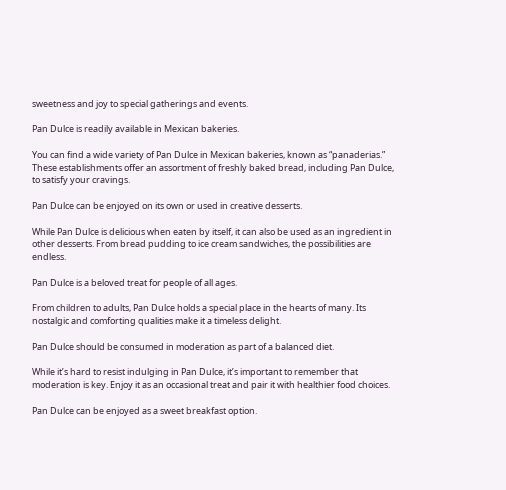sweetness and joy to special gatherings and events.

Pan Dulce is readily available in Mexican bakeries.

You can find a wide variety of Pan Dulce in Mexican bakeries, known as “panaderias.” These establishments offer an assortment of freshly baked bread, including Pan Dulce, to satisfy your cravings.

Pan Dulce can be enjoyed on its own or used in creative desserts.

While Pan Dulce is delicious when eaten by itself, it can also be used as an ingredient in other desserts. From bread pudding to ice cream sandwiches, the possibilities are endless.

Pan Dulce is a beloved treat for people of all ages.

From children to adults, Pan Dulce holds a special place in the hearts of many. Its nostalgic and comforting qualities make it a timeless delight.

Pan Dulce should be consumed in moderation as part of a balanced diet.

While it’s hard to resist indulging in Pan Dulce, it’s important to remember that moderation is key. Enjoy it as an occasional treat and pair it with healthier food choices.

Pan Dulce can be enjoyed as a sweet breakfast option.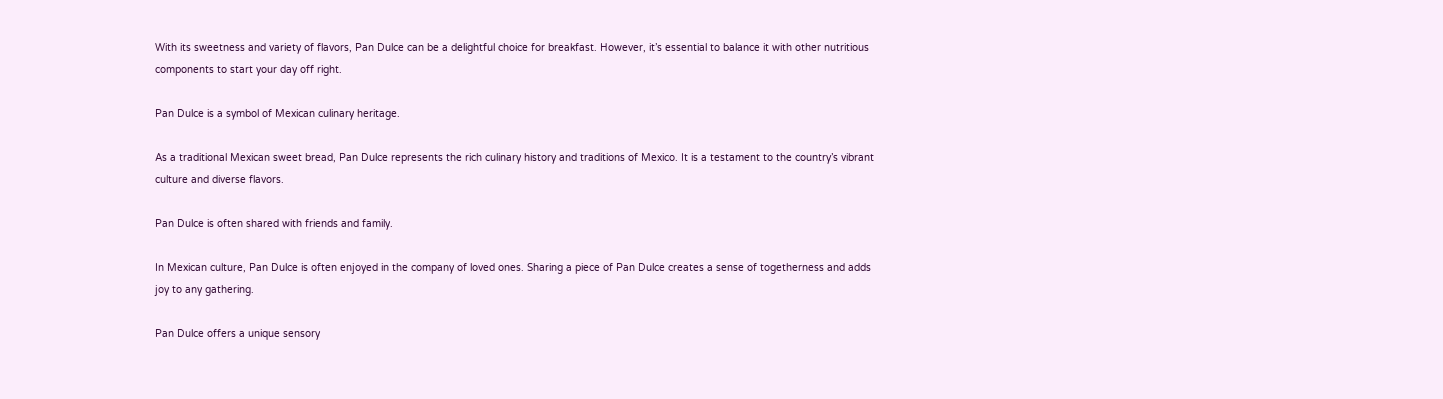With its sweetness and variety of flavors, Pan Dulce can be a delightful choice for breakfast. However, it’s essential to balance it with other nutritious components to start your day off right.

Pan Dulce is a symbol of Mexican culinary heritage.

As a traditional Mexican sweet bread, Pan Dulce represents the rich culinary history and traditions of Mexico. It is a testament to the country’s vibrant culture and diverse flavors.

Pan Dulce is often shared with friends and family.

In Mexican culture, Pan Dulce is often enjoyed in the company of loved ones. Sharing a piece of Pan Dulce creates a sense of togetherness and adds joy to any gathering.

Pan Dulce offers a unique sensory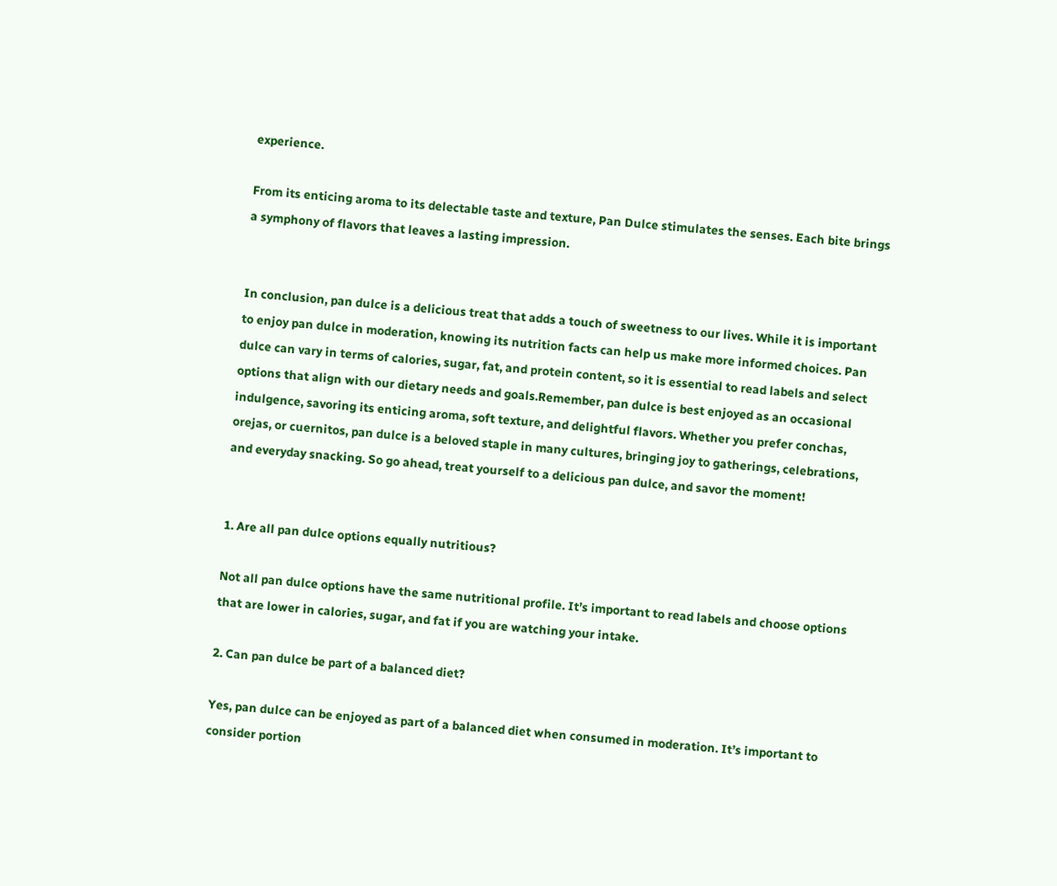experience.

From its enticing aroma to its delectable taste and texture, Pan Dulce stimulates the senses. Each bite brings a symphony of flavors that leaves a lasting impression.


In conclusion, pan dulce is a delicious treat that adds a touch of sweetness to our lives. While it is important to enjoy pan dulce in moderation, knowing its nutrition facts can help us make more informed choices. Pan dulce can vary in terms of calories, sugar, fat, and protein content, so it is essential to read labels and select options that align with our dietary needs and goals.Remember, pan dulce is best enjoyed as an occasional indulgence, savoring its enticing aroma, soft texture, and delightful flavors. Whether you prefer conchas, orejas, or cuernitos, pan dulce is a beloved staple in many cultures, bringing joy to gatherings, celebrations, and everyday snacking. So go ahead, treat yourself to a delicious pan dulce, and savor the moment!


1. Are all pan dulce options equally nutritious?

Not all pan dulce options have the same nutritional profile. It’s important to read labels and choose options that are lower in calories, sugar, and fat if you are watching your intake.

2. Can pan dulce be part of a balanced diet?

Yes, pan dulce can be enjoyed as part of a balanced diet when consumed in moderation. It’s important to consider portion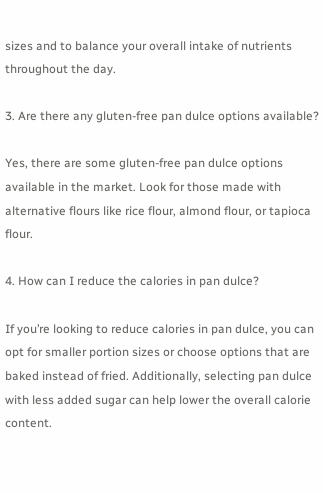sizes and to balance your overall intake of nutrients throughout the day.

3. Are there any gluten-free pan dulce options available?

Yes, there are some gluten-free pan dulce options available in the market. Look for those made with alternative flours like rice flour, almond flour, or tapioca flour.

4. How can I reduce the calories in pan dulce?

If you’re looking to reduce calories in pan dulce, you can opt for smaller portion sizes or choose options that are baked instead of fried. Additionally, selecting pan dulce with less added sugar can help lower the overall calorie content.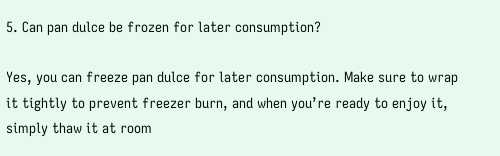5. Can pan dulce be frozen for later consumption?

Yes, you can freeze pan dulce for later consumption. Make sure to wrap it tightly to prevent freezer burn, and when you’re ready to enjoy it, simply thaw it at room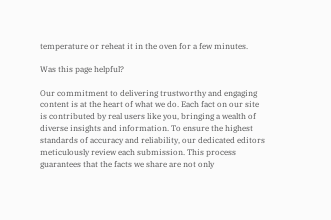temperature or reheat it in the oven for a few minutes.

Was this page helpful?

Our commitment to delivering trustworthy and engaging content is at the heart of what we do. Each fact on our site is contributed by real users like you, bringing a wealth of diverse insights and information. To ensure the highest standards of accuracy and reliability, our dedicated editors meticulously review each submission. This process guarantees that the facts we share are not only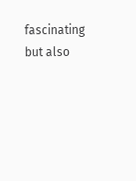fascinating but also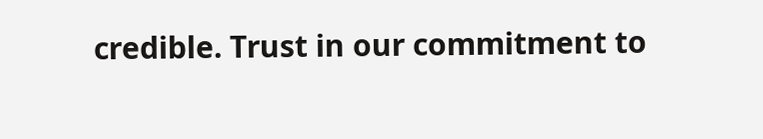credible. Trust in our commitment to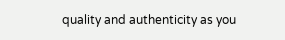quality and authenticity as you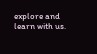explore and learn with us.